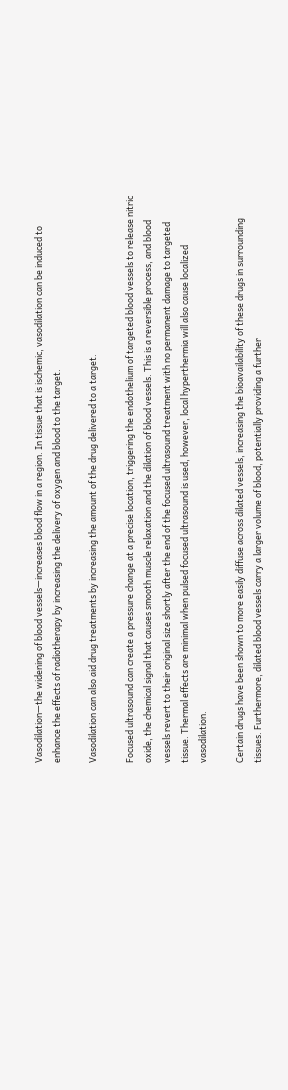Vasodilation—the widening of blood vessels—increases blood flow in a region. In tissue that is ischemic, vasodilation can be induced to enhance the effects of radiotherapy by increasing the delivery of oxygen and blood to the target.

Vasodilation can also aid drug treatments by increasing the amount of the drug delivered to a target.

Focused ultrasound can create a pressure change at a precise location, triggering the endothelium of targeted blood vessels to release nitric oxide, the chemical signal that causes smooth muscle relaxation and the dilation of blood vessels. This is a reversible process, and blood vessels revert to their original size shortly after the end of the focused ultrasound treatment with no permanent damage to targeted tissue. Thermal effects are minimal when pulsed focused ultrasound is used, however, local hyperthermia will also cause localized vasodilation.

Certain drugs have been shown to more easily diffuse across dilated vessels, increasing the bioavailability of these drugs in surrounding tissues. Furthermore, dilated blood vessels carry a larger volume of blood, potentially providing a further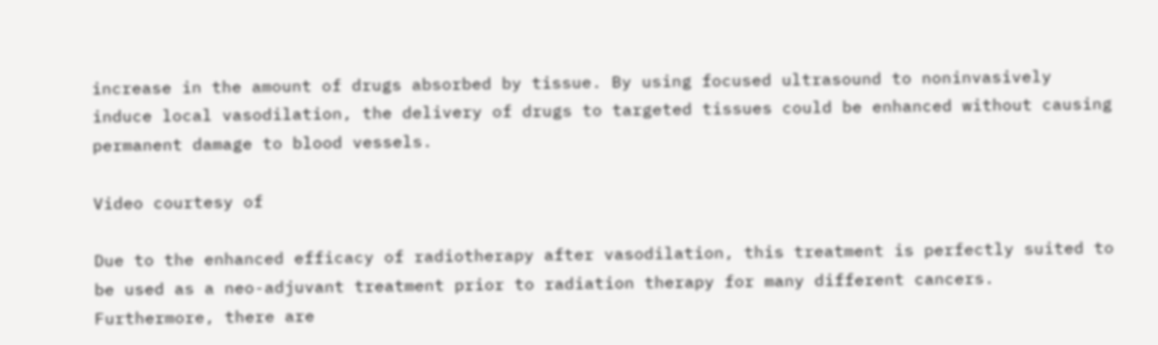increase in the amount of drugs absorbed by tissue. By using focused ultrasound to noninvasively induce local vasodilation, the delivery of drugs to targeted tissues could be enhanced without causing permanent damage to blood vessels.

Video courtesy of

Due to the enhanced efficacy of radiotherapy after vasodilation, this treatment is perfectly suited to be used as a neo-adjuvant treatment prior to radiation therapy for many different cancers. Furthermore, there are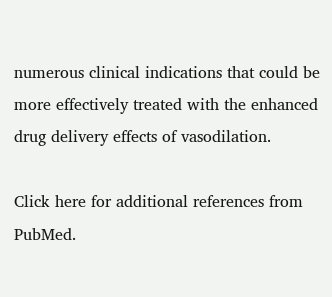numerous clinical indications that could be more effectively treated with the enhanced drug delivery effects of vasodilation.

Click here for additional references from PubMed.